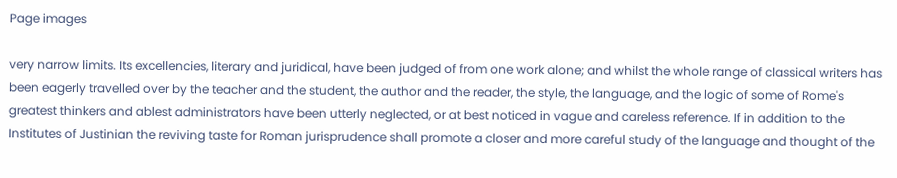Page images

very narrow limits. Its excellencies, literary and juridical, have been judged of from one work alone; and whilst the whole range of classical writers has been eagerly travelled over by the teacher and the student, the author and the reader, the style, the language, and the logic of some of Rome's greatest thinkers and ablest administrators have been utterly neglected, or at best noticed in vague and careless reference. If in addition to the Institutes of Justinian the reviving taste for Roman jurisprudence shall promote a closer and more careful study of the language and thought of the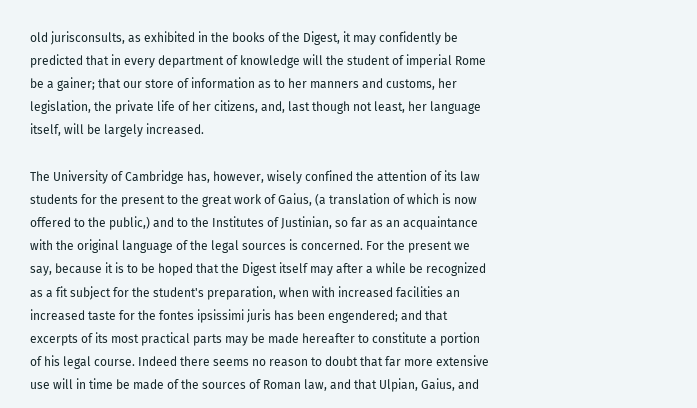old jurisconsults, as exhibited in the books of the Digest, it may confidently be predicted that in every department of knowledge will the student of imperial Rome be a gainer; that our store of information as to her manners and customs, her legislation, the private life of her citizens, and, last though not least, her language itself, will be largely increased.

The University of Cambridge has, however, wisely confined the attention of its law students for the present to the great work of Gaius, (a translation of which is now offered to the public,) and to the Institutes of Justinian, so far as an acquaintance with the original language of the legal sources is concerned. For the present we say, because it is to be hoped that the Digest itself may after a while be recognized as a fit subject for the student's preparation, when with increased facilities an increased taste for the fontes ipsissimi juris has been engendered; and that excerpts of its most practical parts may be made hereafter to constitute a portion of his legal course. Indeed there seems no reason to doubt that far more extensive use will in time be made of the sources of Roman law, and that Ulpian, Gaius, and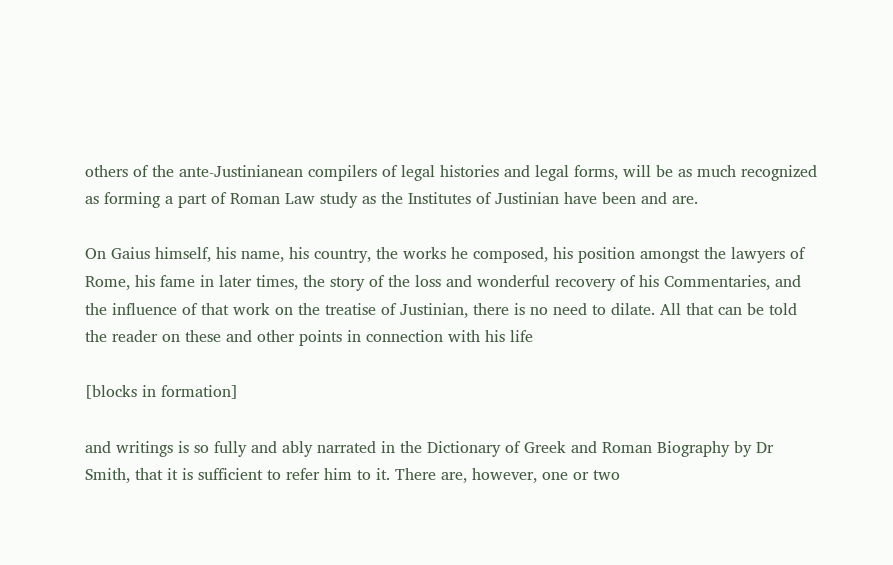others of the ante-Justinianean compilers of legal histories and legal forms, will be as much recognized as forming a part of Roman Law study as the Institutes of Justinian have been and are.

On Gaius himself, his name, his country, the works he composed, his position amongst the lawyers of Rome, his fame in later times, the story of the loss and wonderful recovery of his Commentaries, and the influence of that work on the treatise of Justinian, there is no need to dilate. All that can be told the reader on these and other points in connection with his life

[blocks in formation]

and writings is so fully and ably narrated in the Dictionary of Greek and Roman Biography by Dr Smith, that it is sufficient to refer him to it. There are, however, one or two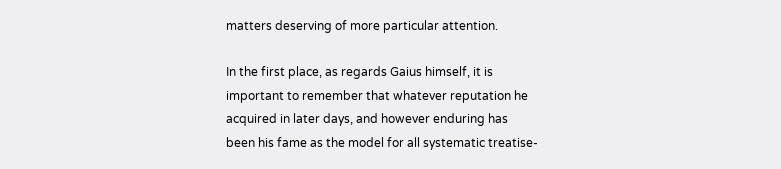matters deserving of more particular attention.

In the first place, as regards Gaius himself, it is important to remember that whatever reputation he acquired in later days, and however enduring has been his fame as the model for all systematic treatise-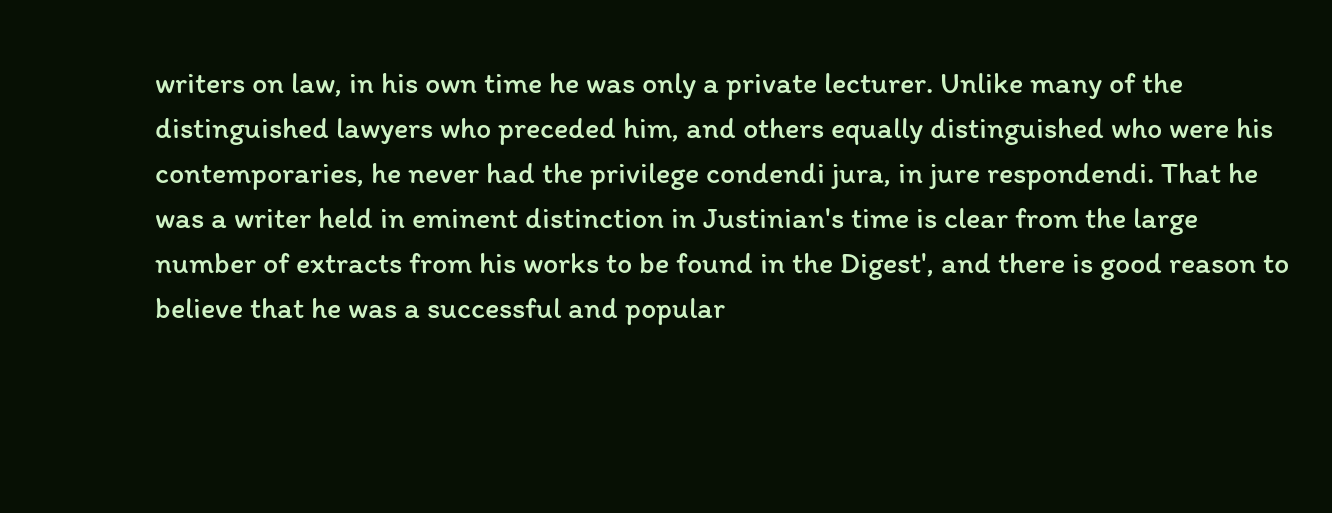writers on law, in his own time he was only a private lecturer. Unlike many of the distinguished lawyers who preceded him, and others equally distinguished who were his contemporaries, he never had the privilege condendi jura, in jure respondendi. That he was a writer held in eminent distinction in Justinian's time is clear from the large number of extracts from his works to be found in the Digest', and there is good reason to believe that he was a successful and popular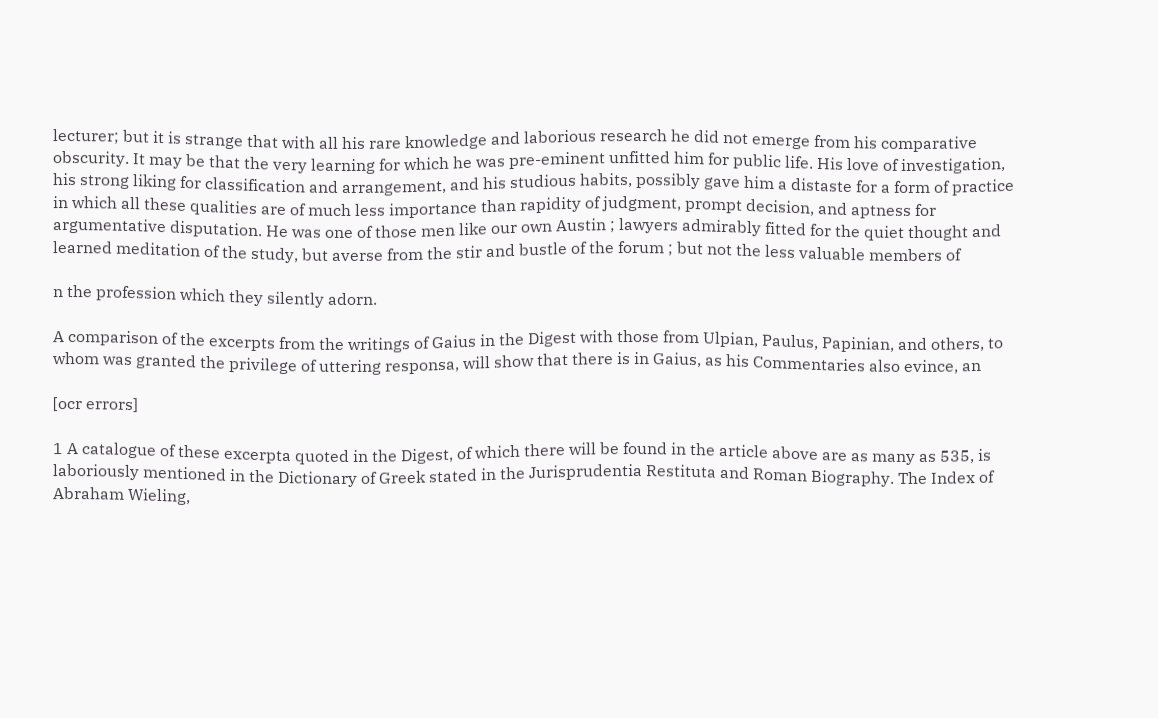lecturer; but it is strange that with all his rare knowledge and laborious research he did not emerge from his comparative obscurity. It may be that the very learning for which he was pre-eminent unfitted him for public life. His love of investigation, his strong liking for classification and arrangement, and his studious habits, possibly gave him a distaste for a form of practice in which all these qualities are of much less importance than rapidity of judgment, prompt decision, and aptness for argumentative disputation. He was one of those men like our own Austin ; lawyers admirably fitted for the quiet thought and learned meditation of the study, but averse from the stir and bustle of the forum ; but not the less valuable members of

n the profession which they silently adorn.

A comparison of the excerpts from the writings of Gaius in the Digest with those from Ulpian, Paulus, Papinian, and others, to whom was granted the privilege of uttering responsa, will show that there is in Gaius, as his Commentaries also evince, an

[ocr errors]

1 A catalogue of these excerpta quoted in the Digest, of which there will be found in the article above are as many as 535, is laboriously mentioned in the Dictionary of Greek stated in the Jurisprudentia Restituta and Roman Biography. The Index of Abraham Wieling,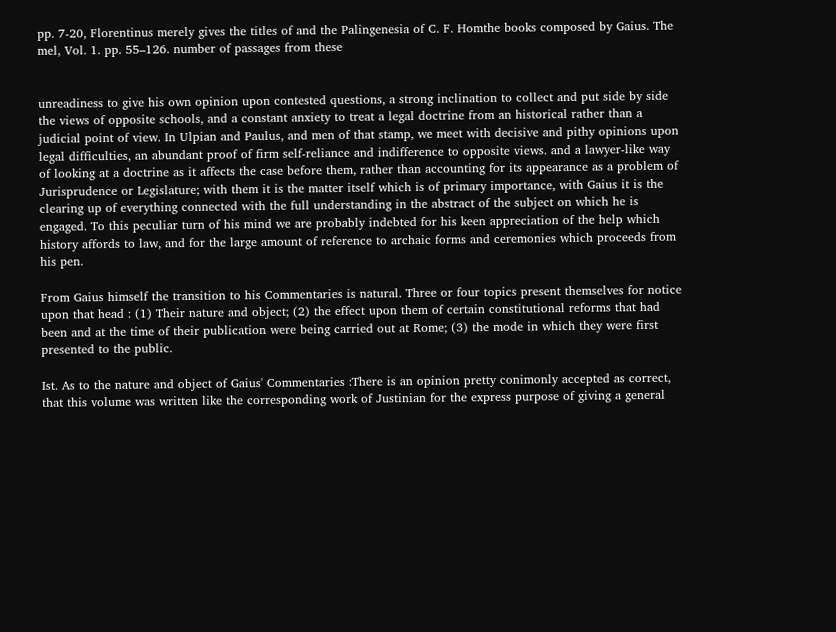pp. 7-20, Florentinus merely gives the titles of and the Palingenesia of C. F. Homthe books composed by Gaius. The mel, Vol. 1. pp. 55–126. number of passages from these


unreadiness to give his own opinion upon contested questions, a strong inclination to collect and put side by side the views of opposite schools, and a constant anxiety to treat a legal doctrine from an historical rather than a judicial point of view. In Ulpian and Paulus, and men of that stamp, we meet with decisive and pithy opinions upon legal difficulties, an abundant proof of firm self-reliance and indifference to opposite views. and a lawyer-like way of looking at a doctrine as it affects the case before them, rather than accounting for its appearance as a problem of Jurisprudence or Legislature; with them it is the matter itself which is of primary importance, with Gaius it is the clearing up of everything connected with the full understanding in the abstract of the subject on which he is engaged. To this peculiar turn of his mind we are probably indebted for his keen appreciation of the help which history affords to law, and for the large amount of reference to archaic forms and ceremonies which proceeds from his pen.

From Gaius himself the transition to his Commentaries is natural. Three or four topics present themselves for notice upon that head : (1) Their nature and object; (2) the effect upon them of certain constitutional reforms that had been and at the time of their publication were being carried out at Rome; (3) the mode in which they were first presented to the public.

Ist. As to the nature and object of Gaius' Commentaries :There is an opinion pretty conimonly accepted as correct, that this volume was written like the corresponding work of Justinian for the express purpose of giving a general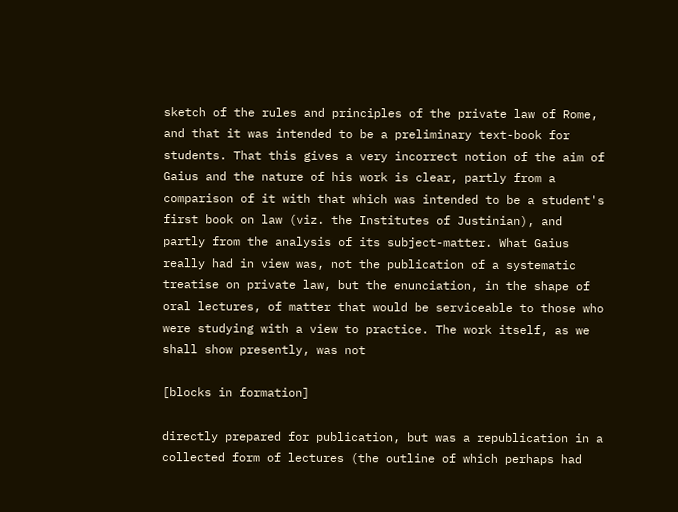sketch of the rules and principles of the private law of Rome, and that it was intended to be a preliminary text-book for students. That this gives a very incorrect notion of the aim of Gaius and the nature of his work is clear, partly from a comparison of it with that which was intended to be a student's first book on law (viz. the Institutes of Justinian), and partly from the analysis of its subject-matter. What Gaius really had in view was, not the publication of a systematic treatise on private law, but the enunciation, in the shape of oral lectures, of matter that would be serviceable to those who were studying with a view to practice. The work itself, as we shall show presently, was not

[blocks in formation]

directly prepared for publication, but was a republication in a collected form of lectures (the outline of which perhaps had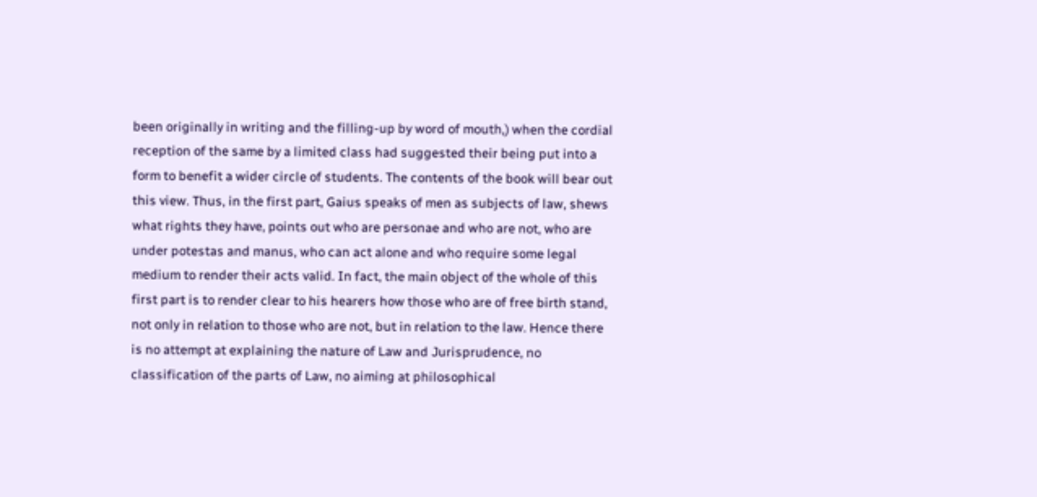been originally in writing and the filling-up by word of mouth,) when the cordial reception of the same by a limited class had suggested their being put into a form to benefit a wider circle of students. The contents of the book will bear out this view. Thus, in the first part, Gaius speaks of men as subjects of law, shews what rights they have, points out who are personae and who are not, who are under potestas and manus, who can act alone and who require some legal medium to render their acts valid. In fact, the main object of the whole of this first part is to render clear to his hearers how those who are of free birth stand, not only in relation to those who are not, but in relation to the law. Hence there is no attempt at explaining the nature of Law and Jurisprudence, no classification of the parts of Law, no aiming at philosophical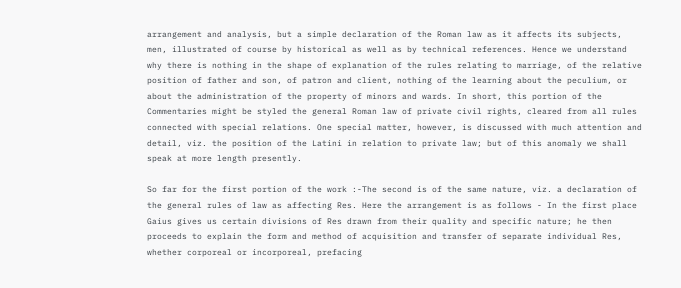arrangement and analysis, but a simple declaration of the Roman law as it affects its subjects, men, illustrated of course by historical as well as by technical references. Hence we understand why there is nothing in the shape of explanation of the rules relating to marriage, of the relative position of father and son, of patron and client, nothing of the learning about the peculium, or about the administration of the property of minors and wards. In short, this portion of the Commentaries might be styled the general Roman law of private civil rights, cleared from all rules connected with special relations. One special matter, however, is discussed with much attention and detail, viz. the position of the Latini in relation to private law; but of this anomaly we shall speak at more length presently.

So far for the first portion of the work :-The second is of the same nature, viz. a declaration of the general rules of law as affecting Res. Here the arrangement is as follows - In the first place Gaius gives us certain divisions of Res drawn from their quality and specific nature; he then proceeds to explain the form and method of acquisition and transfer of separate individual Res, whether corporeal or incorporeal, prefacing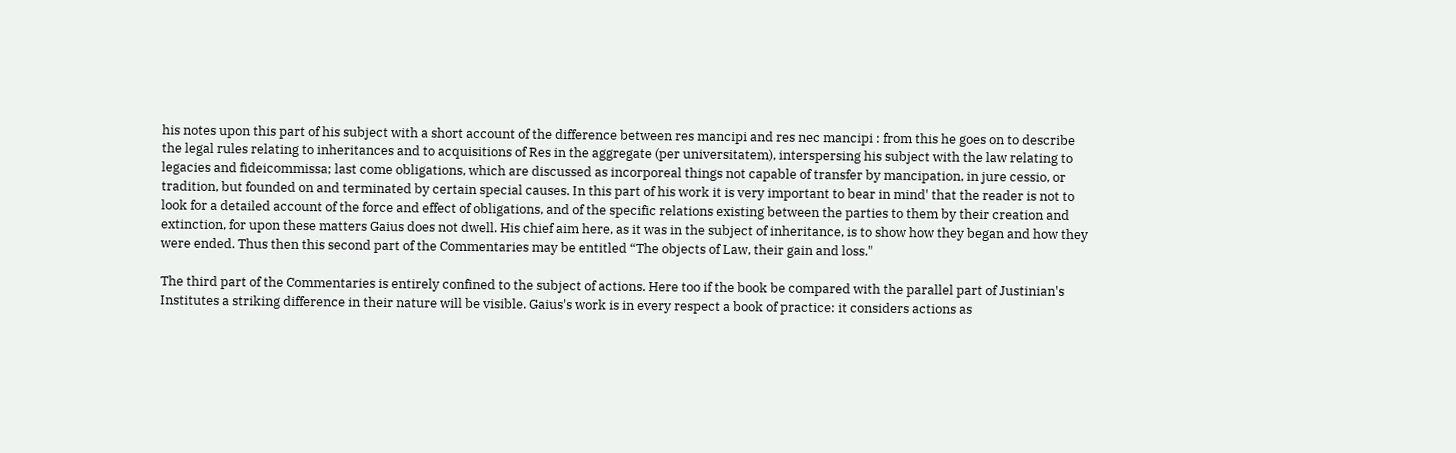his notes upon this part of his subject with a short account of the difference between res mancipi and res nec mancipi : from this he goes on to describe the legal rules relating to inheritances and to acquisitions of Res in the aggregate (per universitatem), interspersing his subject with the law relating to legacies and fideicommissa; last come obligations, which are discussed as incorporeal things not capable of transfer by mancipation, in jure cessio, or tradition, but founded on and terminated by certain special causes. In this part of his work it is very important to bear in mind' that the reader is not to look for a detailed account of the force and effect of obligations, and of the specific relations existing between the parties to them by their creation and extinction, for upon these matters Gaius does not dwell. His chief aim here, as it was in the subject of inheritance, is to show how they began and how they were ended. Thus then this second part of the Commentaries may be entitled “The objects of Law, their gain and loss."

The third part of the Commentaries is entirely confined to the subject of actions. Here too if the book be compared with the parallel part of Justinian's Institutes a striking difference in their nature will be visible. Gaius's work is in every respect a book of practice: it considers actions as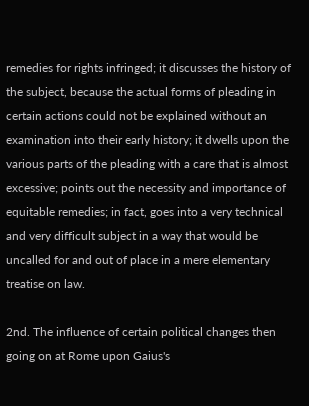remedies for rights infringed; it discusses the history of the subject, because the actual forms of pleading in certain actions could not be explained without an examination into their early history; it dwells upon the various parts of the pleading with a care that is almost excessive; points out the necessity and importance of equitable remedies; in fact, goes into a very technical and very difficult subject in a way that would be uncalled for and out of place in a mere elementary treatise on law.

2nd. The influence of certain political changes then going on at Rome upon Gaius's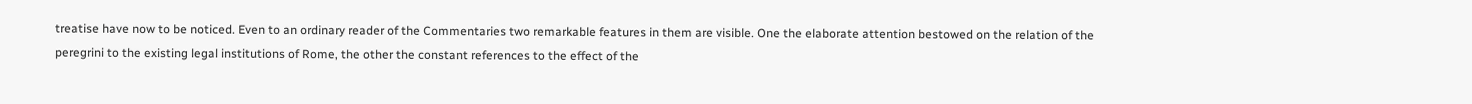treatise have now to be noticed. Even to an ordinary reader of the Commentaries two remarkable features in them are visible. One the elaborate attention bestowed on the relation of the peregrini to the existing legal institutions of Rome, the other the constant references to the effect of the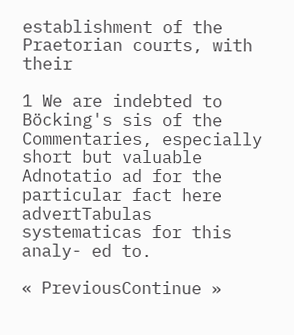establishment of the Praetorian courts, with their

1 We are indebted to Böcking's sis of the Commentaries, especially short but valuable Adnotatio ad for the particular fact here advertTabulas systematicas for this analy- ed to.

« PreviousContinue »